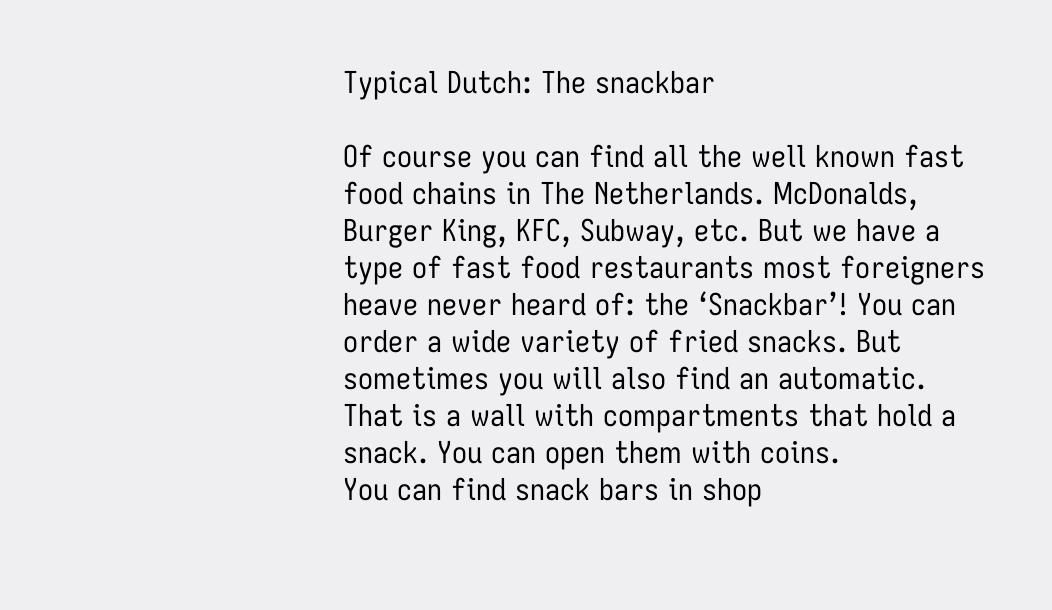Typical Dutch: The snackbar

Of course you can find all the well known fast food chains in The Netherlands. McDonalds, Burger King, KFC, Subway, etc. But we have a type of fast food restaurants most foreigners heave never heard of: the ‘Snackbar’! You can order a wide variety of fried snacks. But sometimes you will also find an automatic. That is a wall with compartments that hold a snack. You can open them with coins.
You can find snack bars in shop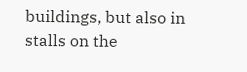buildings, but also in stalls on the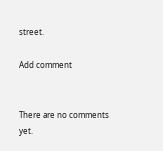street.

Add comment


There are no comments yet.